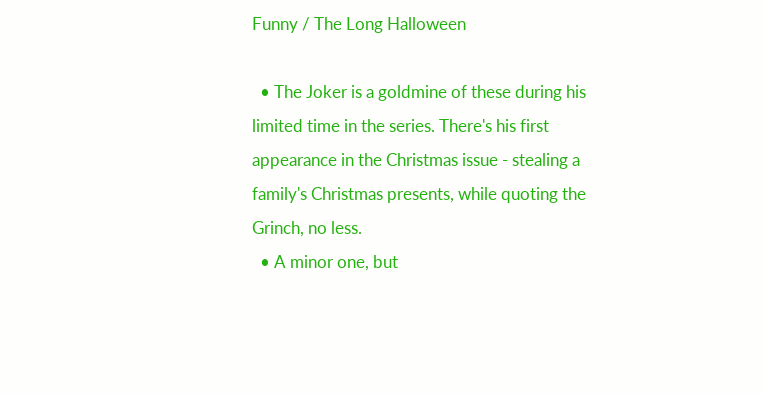Funny / The Long Halloween

  • The Joker is a goldmine of these during his limited time in the series. There's his first appearance in the Christmas issue - stealing a family's Christmas presents, while quoting the Grinch, no less.
  • A minor one, but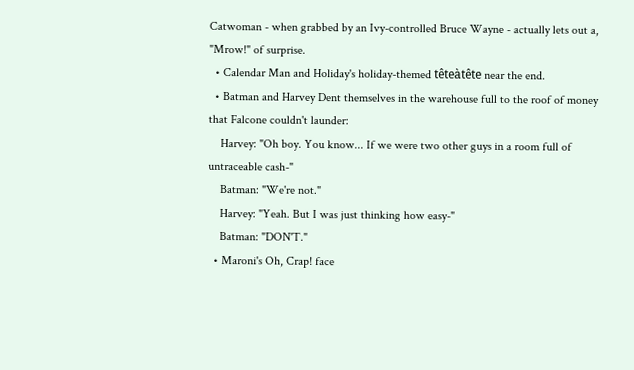Catwoman - when grabbed by an Ivy-controlled Bruce Wayne - actually lets out a, "Mrow!" of surprise.
  • Calendar Man and Holiday's holiday-themed têteàtête near the end.
  • Batman and Harvey Dent themselves in the warehouse full to the roof of money that Falcone couldn't launder:
    Harvey: "Oh boy. You know... If we were two other guys in a room full of untraceable cash-"
    Batman: "We're not."
    Harvey: "Yeah. But I was just thinking how easy-"
    Batman: "DON'T."
  • Maroni's Oh, Crap! face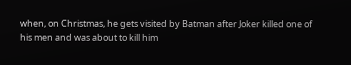when, on Christmas, he gets visited by Batman after Joker killed one of his men and was about to kill him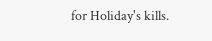for Holiday's kills.